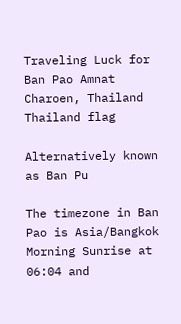Traveling Luck for Ban Pao Amnat Charoen, Thailand Thailand flag

Alternatively known as Ban Pu

The timezone in Ban Pao is Asia/Bangkok
Morning Sunrise at 06:04 and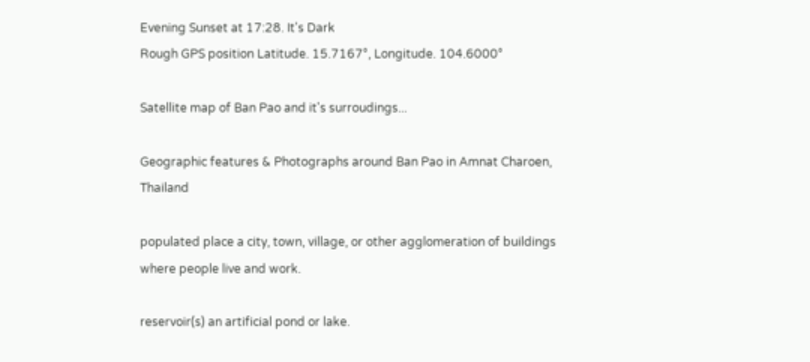Evening Sunset at 17:28. It's Dark
Rough GPS position Latitude. 15.7167°, Longitude. 104.6000°

Satellite map of Ban Pao and it's surroudings...

Geographic features & Photographs around Ban Pao in Amnat Charoen, Thailand

populated place a city, town, village, or other agglomeration of buildings where people live and work.

reservoir(s) an artificial pond or lake.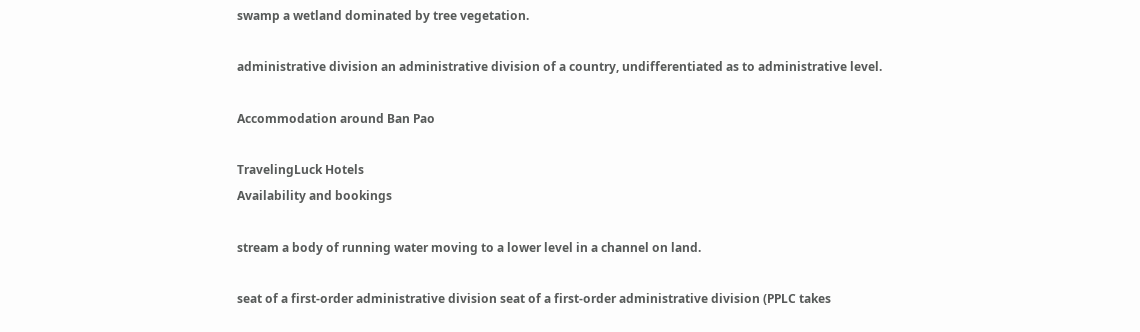swamp a wetland dominated by tree vegetation.

administrative division an administrative division of a country, undifferentiated as to administrative level.

Accommodation around Ban Pao

TravelingLuck Hotels
Availability and bookings

stream a body of running water moving to a lower level in a channel on land.

seat of a first-order administrative division seat of a first-order administrative division (PPLC takes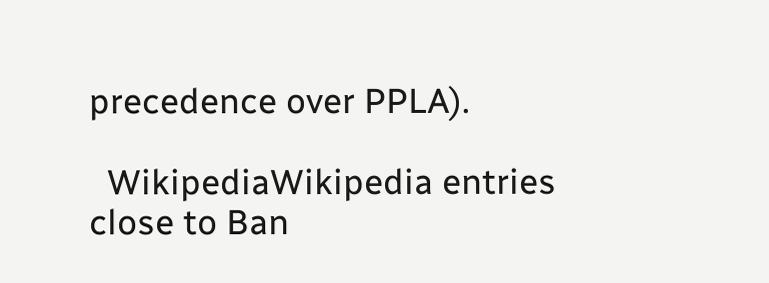precedence over PPLA).

  WikipediaWikipedia entries close to Ban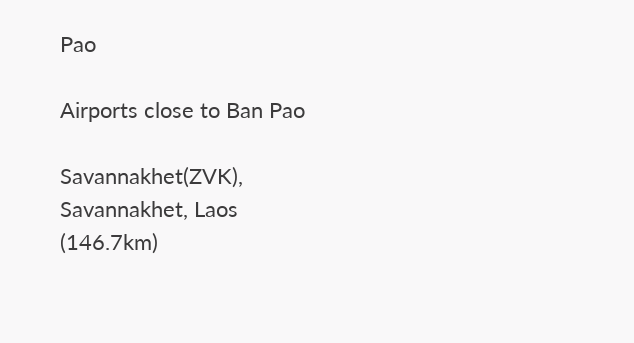Pao

Airports close to Ban Pao

Savannakhet(ZVK), Savannakhet, Laos (146.7km)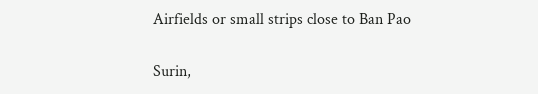Airfields or small strips close to Ban Pao

Surin,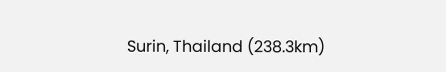Surin, Thailand (238.3km)